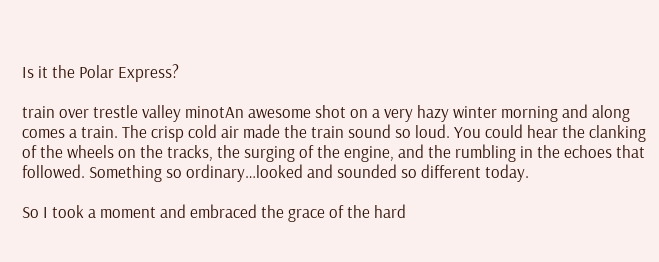Is it the Polar Express?

train over trestle valley minotAn awesome shot on a very hazy winter morning and along comes a train. The crisp cold air made the train sound so loud. You could hear the clanking of the wheels on the tracks, the surging of the engine, and the rumbling in the echoes that followed. Something so ordinary…looked and sounded so different today.

So I took a moment and embraced the grace of the hard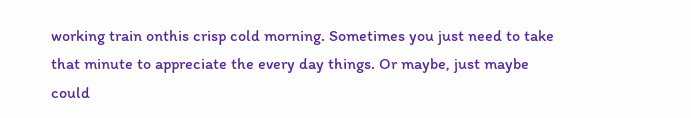working train onthis crisp cold morning. Sometimes you just need to take that minute to appreciate the every day things. Or maybe, just maybe could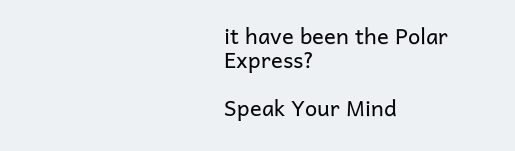it have been the Polar Express?

Speak Your Mind